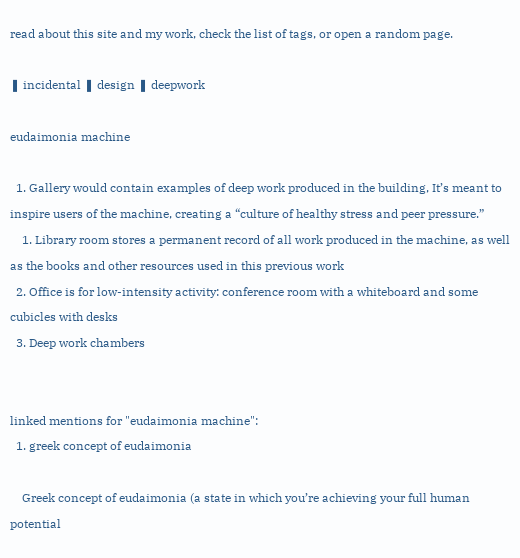read about this site and my work, check the list of tags, or open a random page.

❚ incidental ❚ design ❚ deepwork

eudaimonia machine

  1. Gallery would contain examples of deep work produced in the building, It’s meant to inspire users of the machine, creating a “culture of healthy stress and peer pressure.”
    1. Library room stores a permanent record of all work produced in the machine, as well as the books and other resources used in this previous work
  2. Office is for low-intensity activity: conference room with a whiteboard and some cubicles with desks
  3. Deep work chambers


linked mentions for "eudaimonia machine":
  1. greek concept of eudaimonia

    Greek concept of eudaimonia (a state in which you’re achieving your full human potential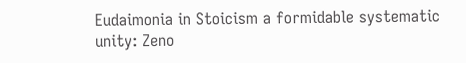Eudaimonia in Stoicism a formidable systematic unity: Zeno